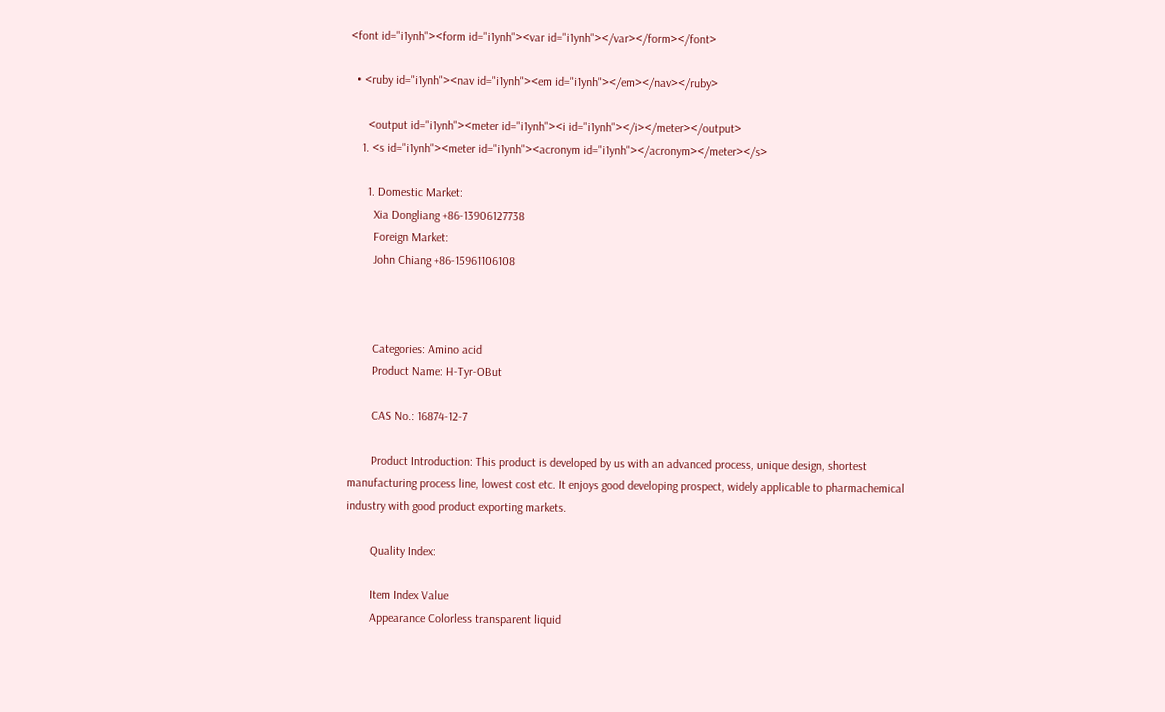<font id="i1ynh"><form id="i1ynh"><var id="i1ynh"></var></form></font>

  • <ruby id="i1ynh"><nav id="i1ynh"><em id="i1ynh"></em></nav></ruby>

      <output id="i1ynh"><meter id="i1ynh"><i id="i1ynh"></i></meter></output>
    1. <s id="i1ynh"><meter id="i1ynh"><acronym id="i1ynh"></acronym></meter></s>

      1. Domestic Market:
        Xia Dongliang +86-13906127738
        Foreign Market:
        John Chiang +86-15961106108



        Categories: Amino acid
        Product Name: H-Tyr-OBut

        CAS No.: 16874-12-7

        Product Introduction: This product is developed by us with an advanced process, unique design, shortest manufacturing process line, lowest cost etc. It enjoys good developing prospect, widely applicable to pharmachemical industry with good product exporting markets.

        Quality Index:

        Item Index Value
        Appearance Colorless transparent liquid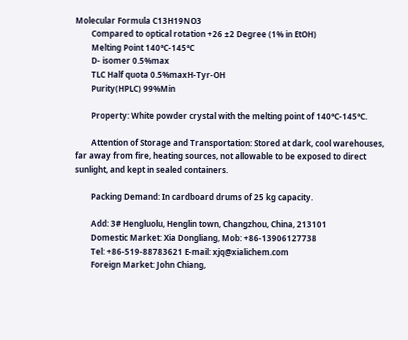Molecular Formula C13H19NO3
        Compared to optical rotation +26 ±2 Degree (1% in EtOH)
        Melting Point 140°C-145°C
        D- isomer 0.5%max
        TLC Half quota 0.5%maxH-Tyr-OH
        Purity(HPLC) 99%Min

        Property: White powder crystal with the melting point of 140°C-145°C.

        Attention of Storage and Transportation: Stored at dark, cool warehouses, far away from fire, heating sources, not allowable to be exposed to direct sunlight, and kept in sealed containers.

        Packing Demand: In cardboard drums of 25 kg capacity.

        Add: 3# Hengluolu, Henglin town, Changzhou, China, 213101
        Domestic Market: Xia Dongliang, Mob: +86-13906127738
        Tel: +86-519-88783621 E-mail: xjq@xialichem.com
        Foreign Market: John Chiang,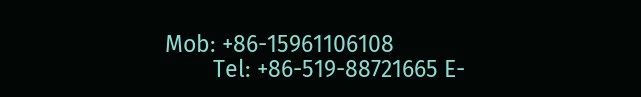Mob: +86-15961106108
        Tel: +86-519-88721665 E-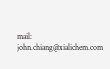mail: john.chiang@xialichem.com